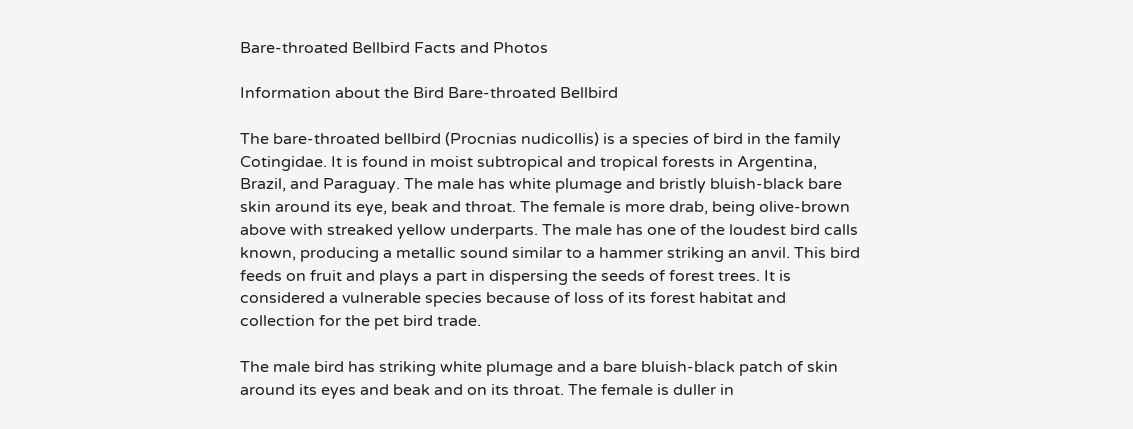Bare-throated Bellbird Facts and Photos

Information about the Bird Bare-throated Bellbird

The bare-throated bellbird (Procnias nudicollis) is a species of bird in the family Cotingidae. It is found in moist subtropical and tropical forests in Argentina, Brazil, and Paraguay. The male has white plumage and bristly bluish-black bare skin around its eye, beak and throat. The female is more drab, being olive-brown above with streaked yellow underparts. The male has one of the loudest bird calls known, producing a metallic sound similar to a hammer striking an anvil. This bird feeds on fruit and plays a part in dispersing the seeds of forest trees. It is considered a vulnerable species because of loss of its forest habitat and collection for the pet bird trade.

The male bird has striking white plumage and a bare bluish-black patch of skin around its eyes and beak and on its throat. The female is duller in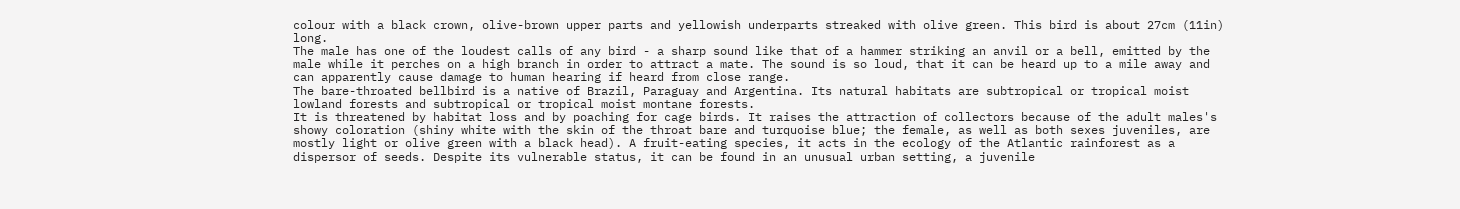colour with a black crown, olive-brown upper parts and yellowish underparts streaked with olive green. This bird is about 27cm (11in) long.
The male has one of the loudest calls of any bird - a sharp sound like that of a hammer striking an anvil or a bell, emitted by the male while it perches on a high branch in order to attract a mate. The sound is so loud, that it can be heard up to a mile away and can apparently cause damage to human hearing if heard from close range.
The bare-throated bellbird is a native of Brazil, Paraguay and Argentina. Its natural habitats are subtropical or tropical moist lowland forests and subtropical or tropical moist montane forests.
It is threatened by habitat loss and by poaching for cage birds. It raises the attraction of collectors because of the adult males's showy coloration (shiny white with the skin of the throat bare and turquoise blue; the female, as well as both sexes juveniles, are mostly light or olive green with a black head). A fruit-eating species, it acts in the ecology of the Atlantic rainforest as a dispersor of seeds. Despite its vulnerable status, it can be found in an unusual urban setting, a juvenile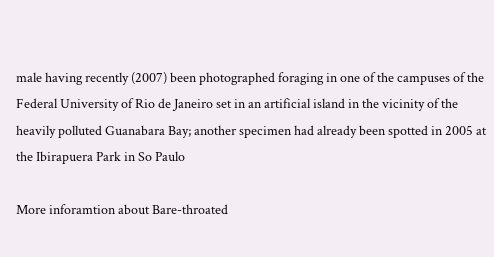male having recently (2007) been photographed foraging in one of the campuses of the Federal University of Rio de Janeiro set in an artificial island in the vicinity of the heavily polluted Guanabara Bay; another specimen had already been spotted in 2005 at the Ibirapuera Park in So Paulo

More inforamtion about Bare-throated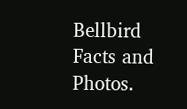Bellbird Facts and Photos.